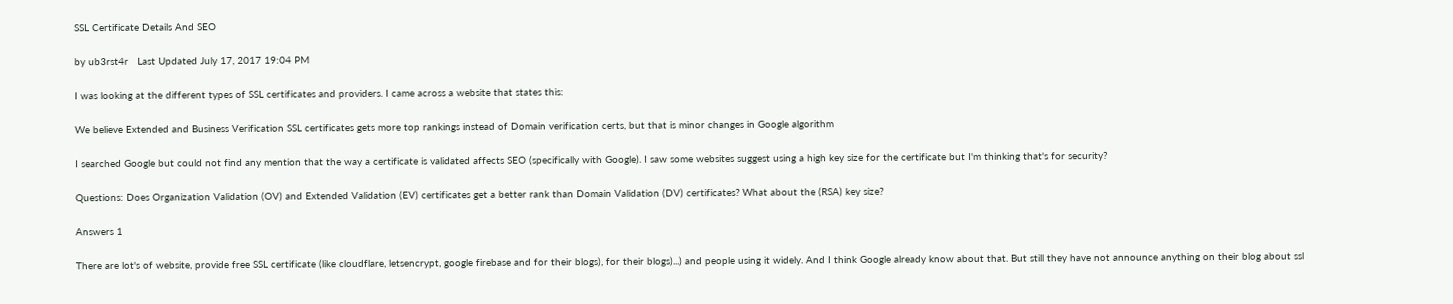SSL Certificate Details And SEO

by ub3rst4r   Last Updated July 17, 2017 19:04 PM

I was looking at the different types of SSL certificates and providers. I came across a website that states this:

We believe Extended and Business Verification SSL certificates gets more top rankings instead of Domain verification certs, but that is minor changes in Google algorithm

I searched Google but could not find any mention that the way a certificate is validated affects SEO (specifically with Google). I saw some websites suggest using a high key size for the certificate but I'm thinking that's for security?

Questions: Does Organization Validation (OV) and Extended Validation (EV) certificates get a better rank than Domain Validation (DV) certificates? What about the (RSA) key size?

Answers 1

There are lot's of website, provide free SSL certificate (like cloudflare, letsencrypt, google firebase and for their blogs), for their blogs)...) and people using it widely. And I think Google already know about that. But still they have not announce anything on their blog about ssl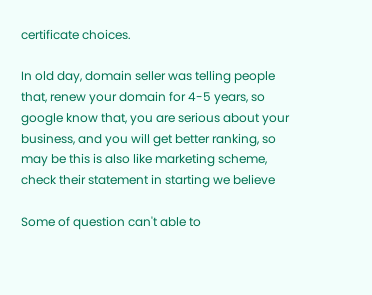certificate choices.

In old day, domain seller was telling people that, renew your domain for 4-5 years, so google know that, you are serious about your business, and you will get better ranking, so may be this is also like marketing scheme, check their statement in starting we believe

Some of question can't able to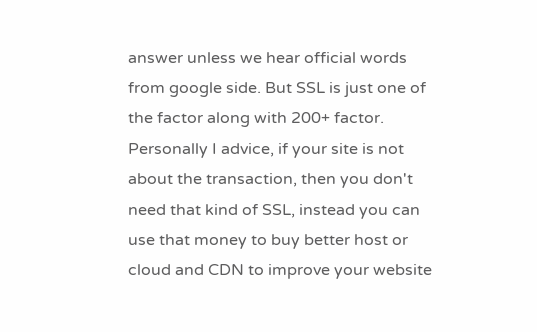answer unless we hear official words from google side. But SSL is just one of the factor along with 200+ factor. Personally I advice, if your site is not about the transaction, then you don't need that kind of SSL, instead you can use that money to buy better host or cloud and CDN to improve your website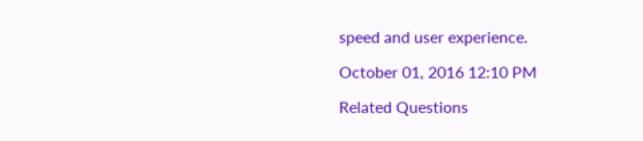speed and user experience.

October 01, 2016 12:10 PM

Related Questions